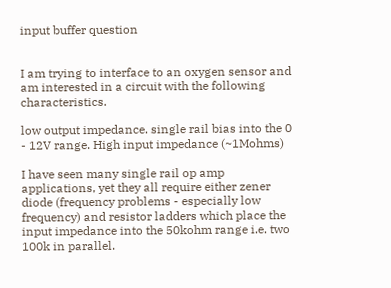input buffer question


I am trying to interface to an oxygen sensor and am interested in a circuit with the following characteristics.

low output impedance. single rail bias into the 0 - 12V range. High input impedance (~1Mohms)

I have seen many single rail op amp applications, yet they all require either zener diode (frequency problems - especially low frequency) and resistor ladders which place the input impedance into the 50kohm range i.e. two 100k in parallel.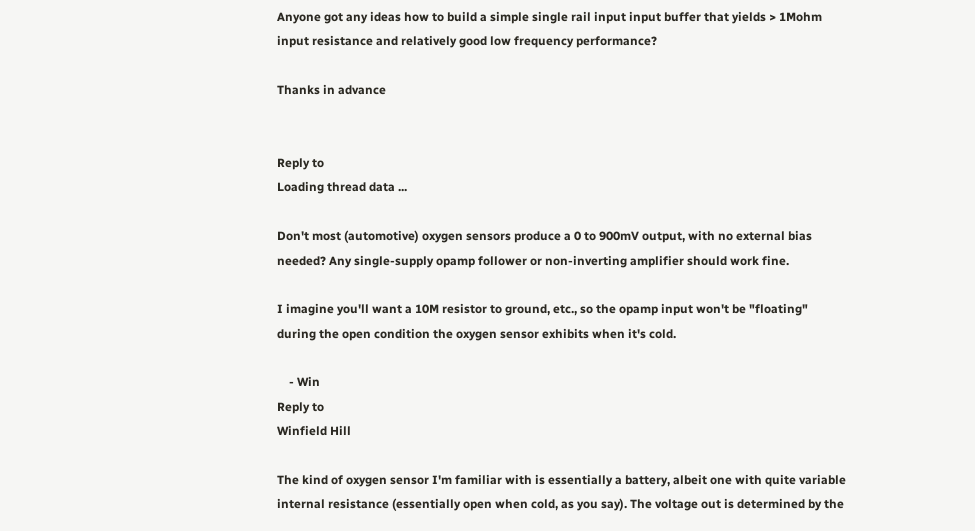Anyone got any ideas how to build a simple single rail input input buffer that yields > 1Mohm input resistance and relatively good low frequency performance?

Thanks in advance


Reply to
Loading thread data ...

Don't most (automotive) oxygen sensors produce a 0 to 900mV output, with no external bias needed? Any single-supply opamp follower or non-inverting amplifier should work fine.

I imagine you'll want a 10M resistor to ground, etc., so the opamp input won't be "floating" during the open condition the oxygen sensor exhibits when it's cold.

    - Win
Reply to
Winfield Hill

The kind of oxygen sensor I'm familiar with is essentially a battery, albeit one with quite variable internal resistance (essentially open when cold, as you say). The voltage out is determined by the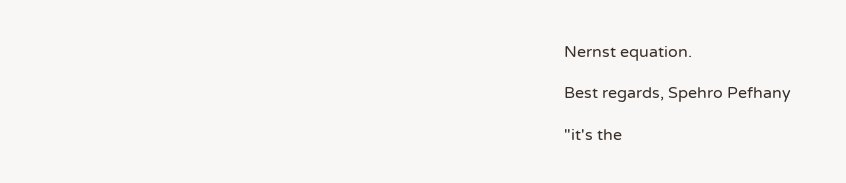Nernst equation.

Best regards, Spehro Pefhany

"it's the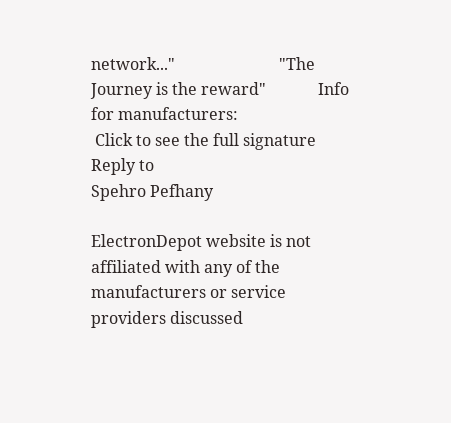network..."                          "The Journey is the reward"             Info for manufacturers:
 Click to see the full signature
Reply to
Spehro Pefhany

ElectronDepot website is not affiliated with any of the manufacturers or service providers discussed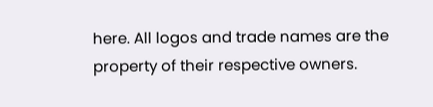here. All logos and trade names are the property of their respective owners.